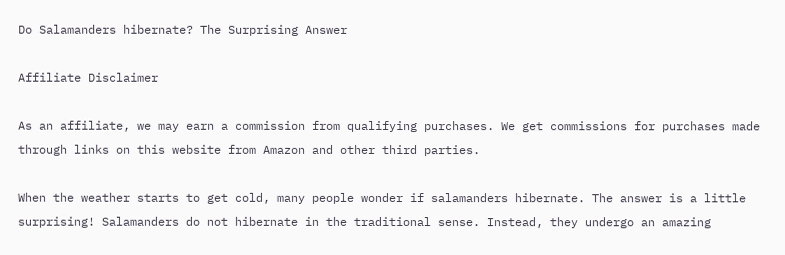Do Salamanders hibernate? The Surprising Answer

Affiliate Disclaimer

As an affiliate, we may earn a commission from qualifying purchases. We get commissions for purchases made through links on this website from Amazon and other third parties.

When the weather starts to get cold, many people wonder if salamanders hibernate. The answer is a little surprising! Salamanders do not hibernate in the traditional sense. Instead, they undergo an amazing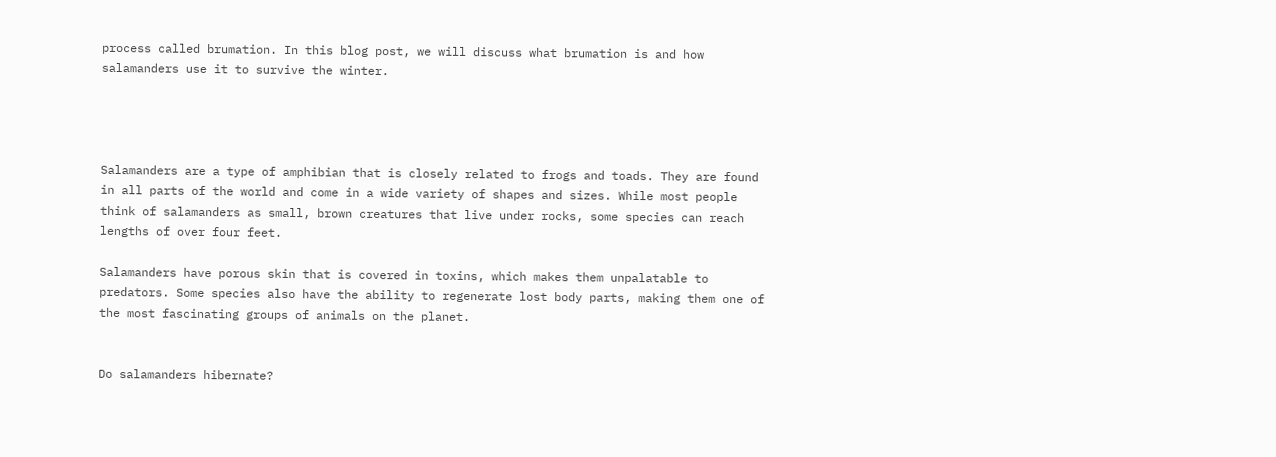process called brumation. In this blog post, we will discuss what brumation is and how salamanders use it to survive the winter.




Salamanders are a type of amphibian that is closely related to frogs and toads. They are found in all parts of the world and come in a wide variety of shapes and sizes. While most people think of salamanders as small, brown creatures that live under rocks, some species can reach lengths of over four feet.

Salamanders have porous skin that is covered in toxins, which makes them unpalatable to predators. Some species also have the ability to regenerate lost body parts, making them one of the most fascinating groups of animals on the planet.


Do salamanders hibernate?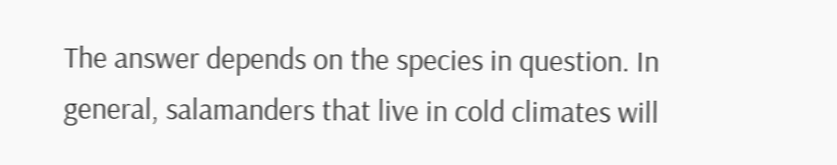The answer depends on the species in question. In general, salamanders that live in cold climates will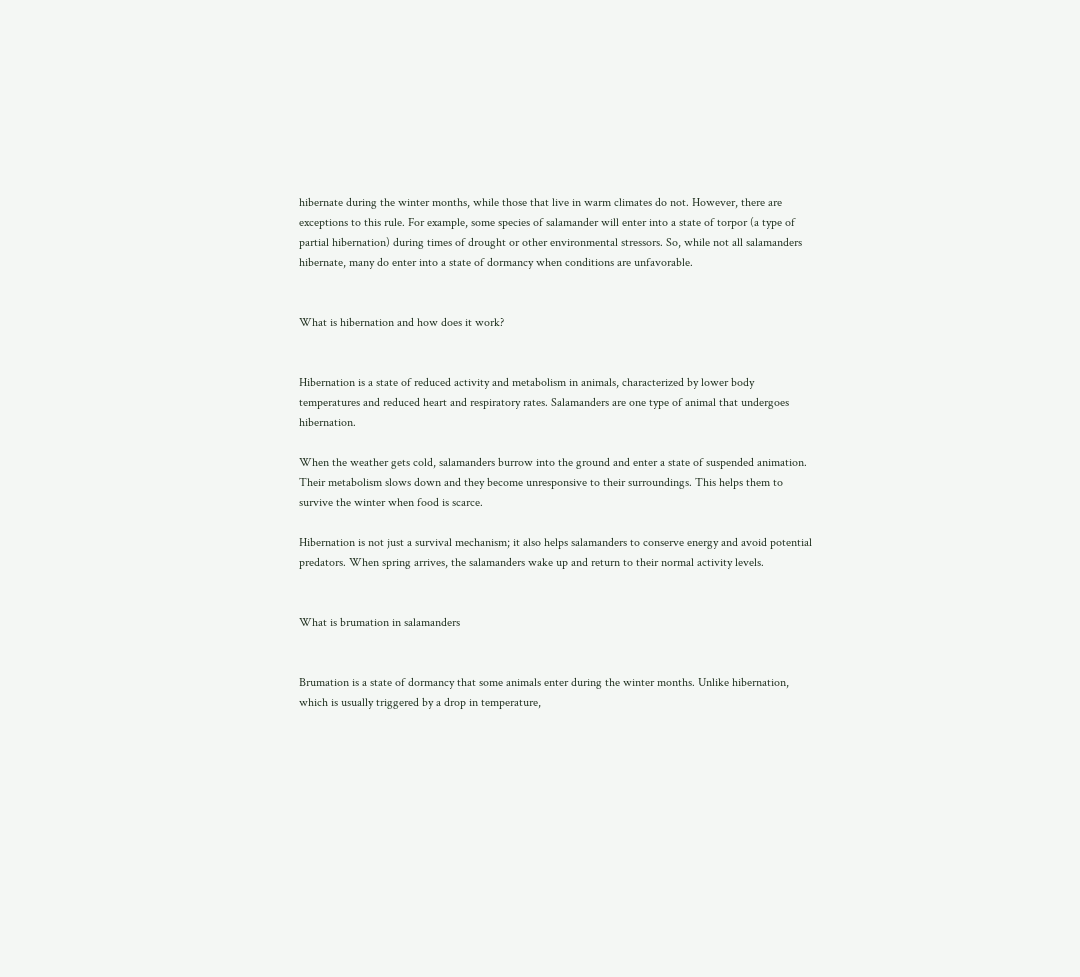hibernate during the winter months, while those that live in warm climates do not. However, there are exceptions to this rule. For example, some species of salamander will enter into a state of torpor (a type of partial hibernation) during times of drought or other environmental stressors. So, while not all salamanders hibernate, many do enter into a state of dormancy when conditions are unfavorable.


What is hibernation and how does it work?


Hibernation is a state of reduced activity and metabolism in animals, characterized by lower body temperatures and reduced heart and respiratory rates. Salamanders are one type of animal that undergoes hibernation.

When the weather gets cold, salamanders burrow into the ground and enter a state of suspended animation. Their metabolism slows down and they become unresponsive to their surroundings. This helps them to survive the winter when food is scarce.

Hibernation is not just a survival mechanism; it also helps salamanders to conserve energy and avoid potential predators. When spring arrives, the salamanders wake up and return to their normal activity levels.


What is brumation in salamanders


Brumation is a state of dormancy that some animals enter during the winter months. Unlike hibernation, which is usually triggered by a drop in temperature,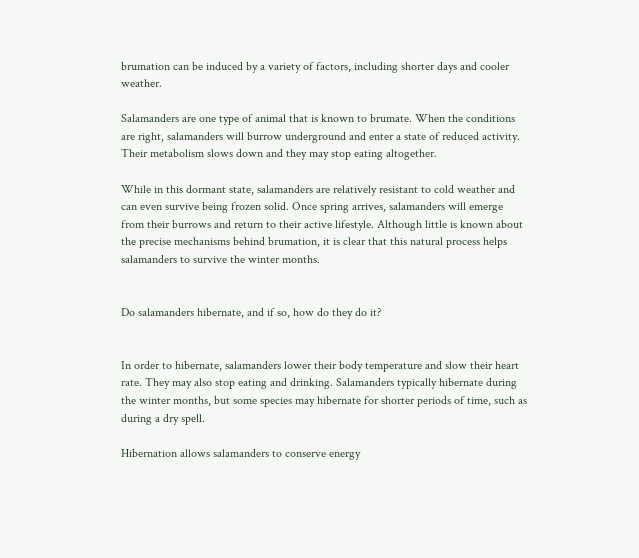brumation can be induced by a variety of factors, including shorter days and cooler weather.

Salamanders are one type of animal that is known to brumate. When the conditions are right, salamanders will burrow underground and enter a state of reduced activity. Their metabolism slows down and they may stop eating altogether.

While in this dormant state, salamanders are relatively resistant to cold weather and can even survive being frozen solid. Once spring arrives, salamanders will emerge from their burrows and return to their active lifestyle. Although little is known about the precise mechanisms behind brumation, it is clear that this natural process helps salamanders to survive the winter months.


Do salamanders hibernate, and if so, how do they do it?


In order to hibernate, salamanders lower their body temperature and slow their heart rate. They may also stop eating and drinking. Salamanders typically hibernate during the winter months, but some species may hibernate for shorter periods of time, such as during a dry spell.

Hibernation allows salamanders to conserve energy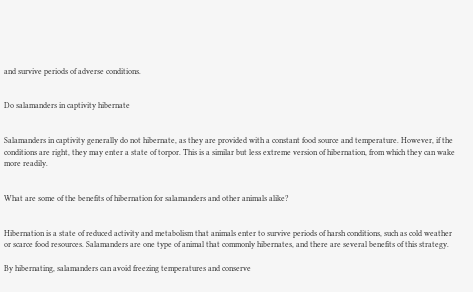and survive periods of adverse conditions.


Do salamanders in captivity hibernate


Salamanders in captivity generally do not hibernate, as they are provided with a constant food source and temperature. However, if the conditions are right, they may enter a state of torpor. This is a similar but less extreme version of hibernation, from which they can wake more readily.


What are some of the benefits of hibernation for salamanders and other animals alike?


Hibernation is a state of reduced activity and metabolism that animals enter to survive periods of harsh conditions, such as cold weather or scarce food resources. Salamanders are one type of animal that commonly hibernates, and there are several benefits of this strategy.

By hibernating, salamanders can avoid freezing temperatures and conserve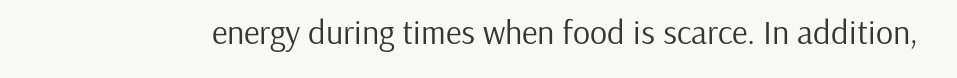energy during times when food is scarce. In addition,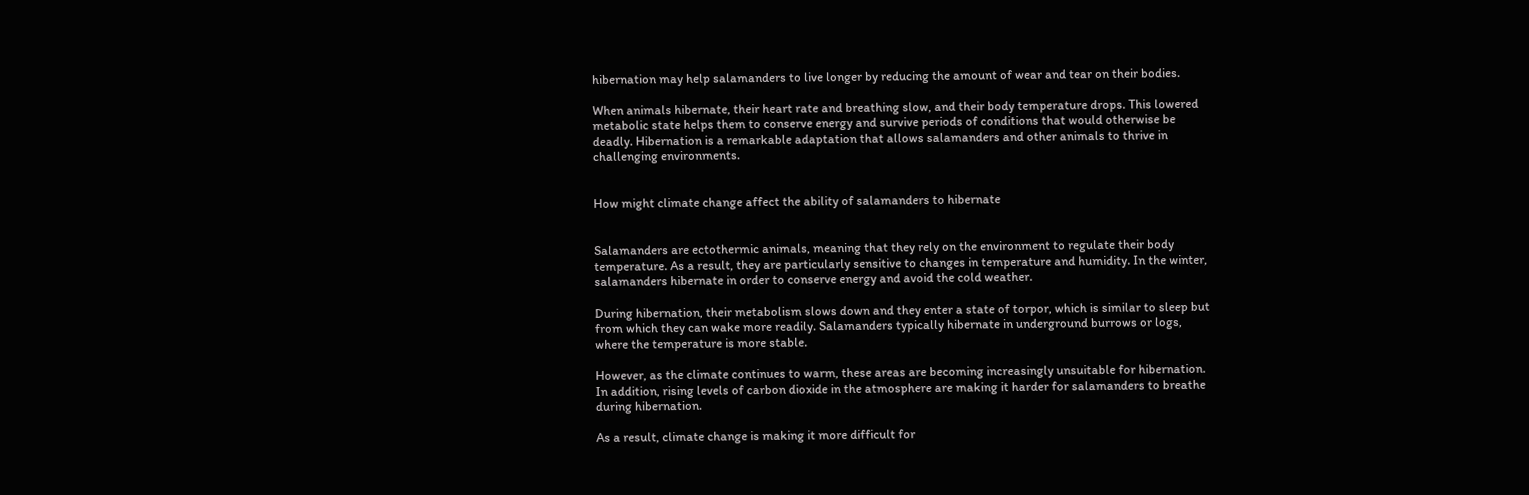hibernation may help salamanders to live longer by reducing the amount of wear and tear on their bodies.

When animals hibernate, their heart rate and breathing slow, and their body temperature drops. This lowered metabolic state helps them to conserve energy and survive periods of conditions that would otherwise be deadly. Hibernation is a remarkable adaptation that allows salamanders and other animals to thrive in challenging environments.


How might climate change affect the ability of salamanders to hibernate


Salamanders are ectothermic animals, meaning that they rely on the environment to regulate their body temperature. As a result, they are particularly sensitive to changes in temperature and humidity. In the winter, salamanders hibernate in order to conserve energy and avoid the cold weather.

During hibernation, their metabolism slows down and they enter a state of torpor, which is similar to sleep but from which they can wake more readily. Salamanders typically hibernate in underground burrows or logs, where the temperature is more stable.

However, as the climate continues to warm, these areas are becoming increasingly unsuitable for hibernation. In addition, rising levels of carbon dioxide in the atmosphere are making it harder for salamanders to breathe during hibernation.

As a result, climate change is making it more difficult for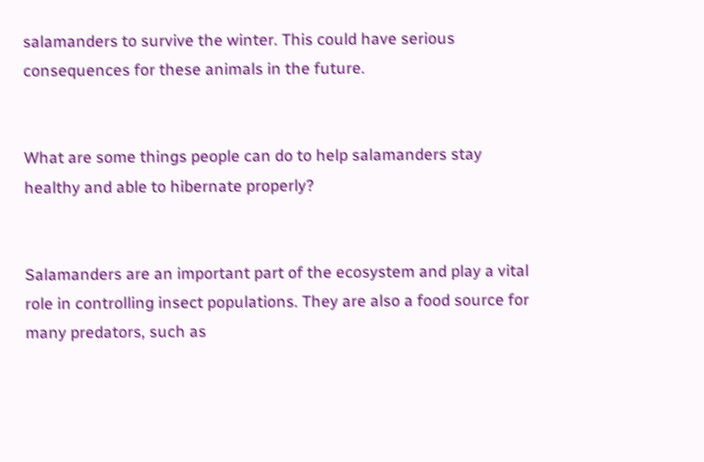salamanders to survive the winter. This could have serious consequences for these animals in the future.


What are some things people can do to help salamanders stay healthy and able to hibernate properly?


Salamanders are an important part of the ecosystem and play a vital role in controlling insect populations. They are also a food source for many predators, such as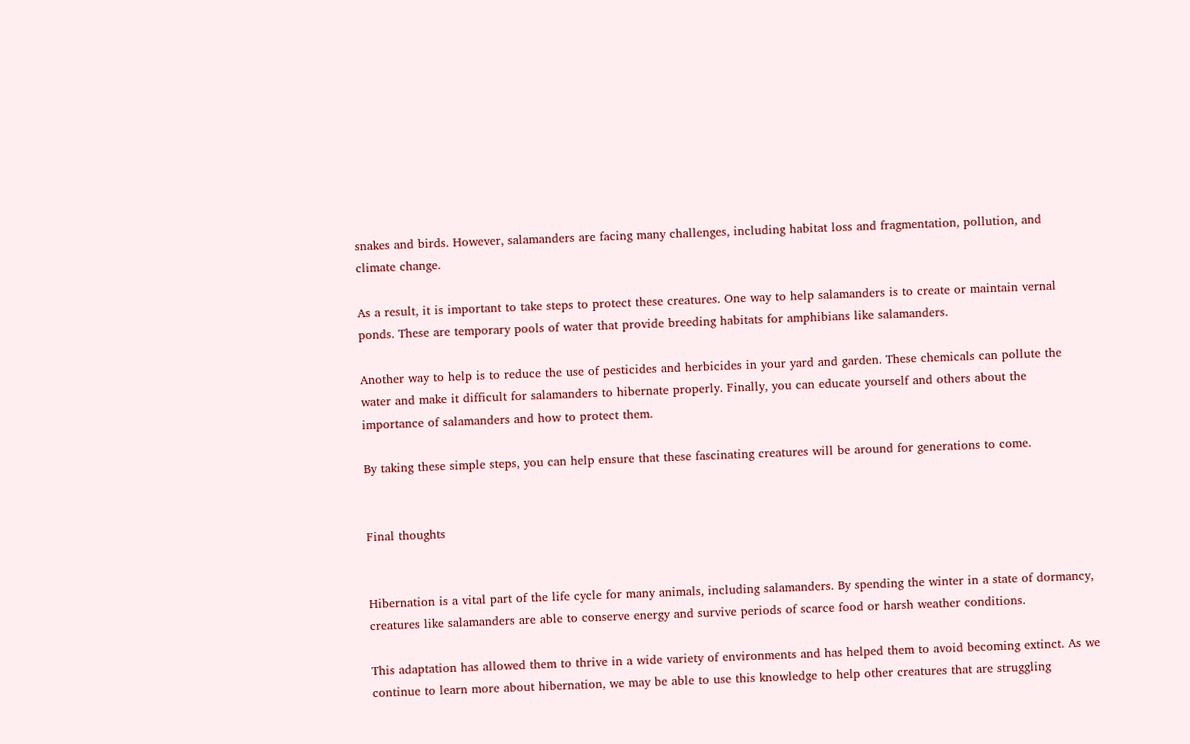snakes and birds. However, salamanders are facing many challenges, including habitat loss and fragmentation, pollution, and climate change.

As a result, it is important to take steps to protect these creatures. One way to help salamanders is to create or maintain vernal ponds. These are temporary pools of water that provide breeding habitats for amphibians like salamanders.

Another way to help is to reduce the use of pesticides and herbicides in your yard and garden. These chemicals can pollute the water and make it difficult for salamanders to hibernate properly. Finally, you can educate yourself and others about the importance of salamanders and how to protect them.

By taking these simple steps, you can help ensure that these fascinating creatures will be around for generations to come.


Final thoughts


Hibernation is a vital part of the life cycle for many animals, including salamanders. By spending the winter in a state of dormancy, creatures like salamanders are able to conserve energy and survive periods of scarce food or harsh weather conditions.

This adaptation has allowed them to thrive in a wide variety of environments and has helped them to avoid becoming extinct. As we continue to learn more about hibernation, we may be able to use this knowledge to help other creatures that are struggling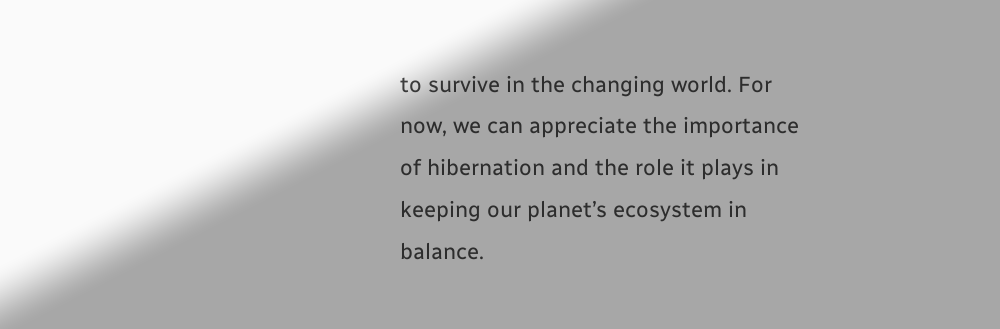to survive in the changing world. For now, we can appreciate the importance of hibernation and the role it plays in keeping our planet’s ecosystem in balance.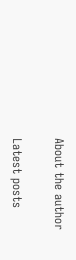About the author

Latest posts